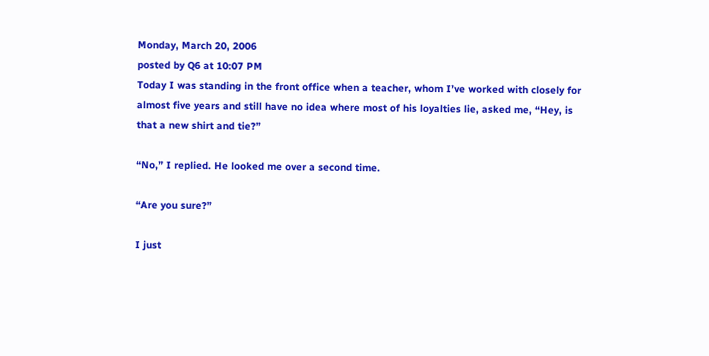Monday, March 20, 2006
posted by Q6 at 10:07 PM
Today I was standing in the front office when a teacher, whom I’ve worked with closely for almost five years and still have no idea where most of his loyalties lie, asked me, “Hey, is that a new shirt and tie?”

“No,” I replied. He looked me over a second time.

“Are you sure?”

I just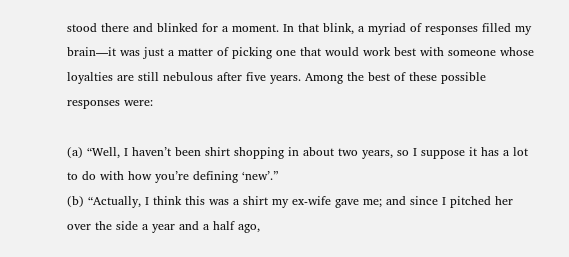stood there and blinked for a moment. In that blink, a myriad of responses filled my brain—it was just a matter of picking one that would work best with someone whose loyalties are still nebulous after five years. Among the best of these possible responses were:

(a) “Well, I haven’t been shirt shopping in about two years, so I suppose it has a lot to do with how you’re defining ‘new’.”
(b) “Actually, I think this was a shirt my ex-wife gave me; and since I pitched her over the side a year and a half ago,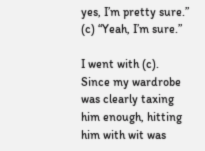yes, I’m pretty sure.”
(c) “Yeah, I’m sure.”

I went with (c). Since my wardrobe was clearly taxing him enough, hitting him with wit was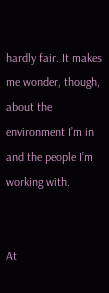hardly fair. It makes me wonder, though, about the environment I’m in and the people I’m working with.


At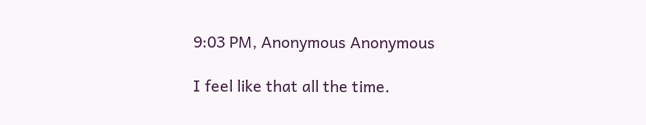9:03 PM, Anonymous Anonymous

I feel like that all the time.